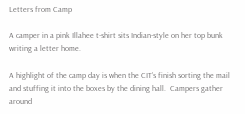Letters from Camp

A camper in a pink Illahee t-shirt sits Indian-style on her top bunk writing a letter home.

A highlight of the camp day is when the CIT’s finish sorting the mail and stuffing it into the boxes by the dining hall.  Campers gather around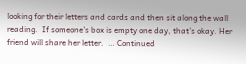looking for their letters and cards and then sit along the wall reading.  If someone’s box is empty one day, that’s okay. Her friend will share her letter.  … Continued